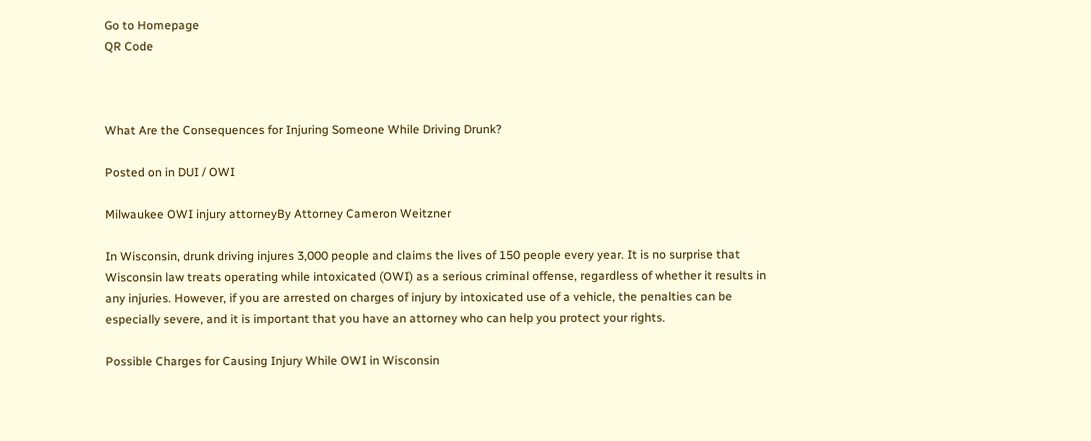Go to Homepage
QR Code



What Are the Consequences for Injuring Someone While Driving Drunk?

Posted on in DUI / OWI

Milwaukee OWI injury attorneyBy Attorney Cameron Weitzner

In Wisconsin, drunk driving injures 3,000 people and claims the lives of 150 people every year. It is no surprise that Wisconsin law treats operating while intoxicated (OWI) as a serious criminal offense, regardless of whether it results in any injuries. However, if you are arrested on charges of injury by intoxicated use of a vehicle, the penalties can be especially severe, and it is important that you have an attorney who can help you protect your rights.

Possible Charges for Causing Injury While OWI in Wisconsin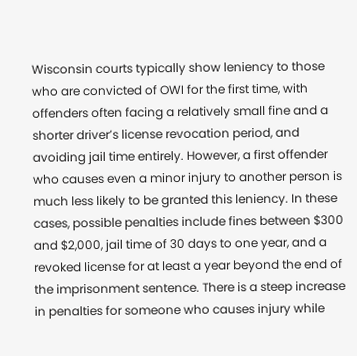Wisconsin courts typically show leniency to those who are convicted of OWI for the first time, with offenders often facing a relatively small fine and a shorter driver’s license revocation period, and avoiding jail time entirely. However, a first offender who causes even a minor injury to another person is much less likely to be granted this leniency. In these cases, possible penalties include fines between $300 and $2,000, jail time of 30 days to one year, and a revoked license for at least a year beyond the end of the imprisonment sentence. There is a steep increase in penalties for someone who causes injury while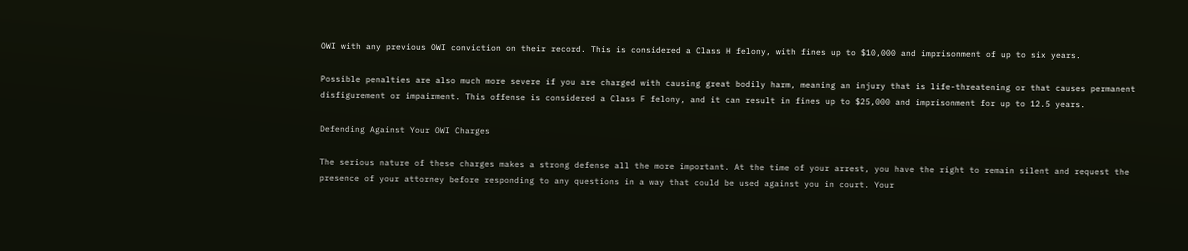OWI with any previous OWI conviction on their record. This is considered a Class H felony, with fines up to $10,000 and imprisonment of up to six years.

Possible penalties are also much more severe if you are charged with causing great bodily harm, meaning an injury that is life-threatening or that causes permanent disfigurement or impairment. This offense is considered a Class F felony, and it can result in fines up to $25,000 and imprisonment for up to 12.5 years.

Defending Against Your OWI Charges

The serious nature of these charges makes a strong defense all the more important. At the time of your arrest, you have the right to remain silent and request the presence of your attorney before responding to any questions in a way that could be used against you in court. Your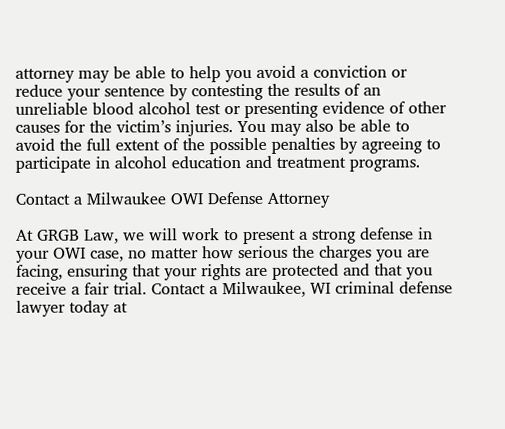attorney may be able to help you avoid a conviction or reduce your sentence by contesting the results of an unreliable blood alcohol test or presenting evidence of other causes for the victim’s injuries. You may also be able to avoid the full extent of the possible penalties by agreeing to participate in alcohol education and treatment programs.

Contact a Milwaukee OWI Defense Attorney

At GRGB Law, we will work to present a strong defense in your OWI case, no matter how serious the charges you are facing, ensuring that your rights are protected and that you receive a fair trial. Contact a Milwaukee, WI criminal defense lawyer today at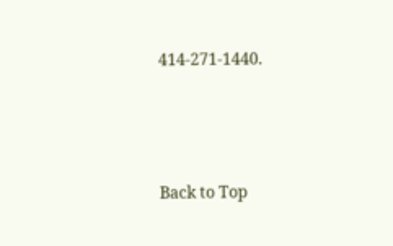414-271-1440.





Back to Top